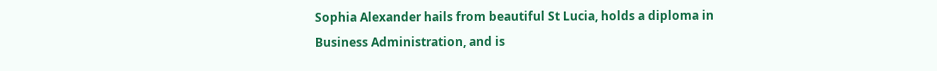Sophia Alexander hails from beautiful St Lucia, holds a diploma in Business Administration, and is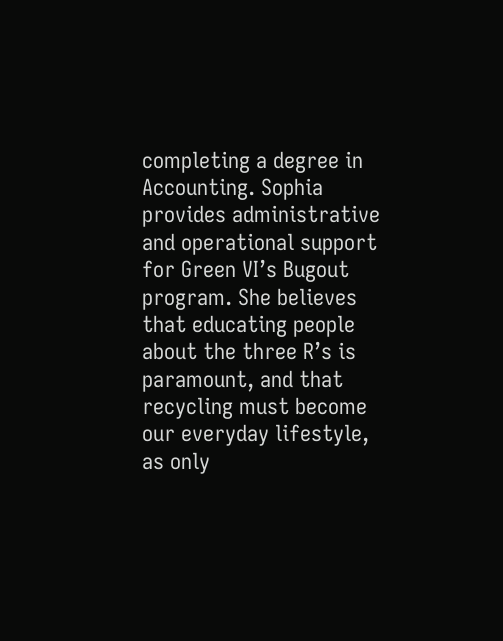completing a degree in Accounting. Sophia provides administrative and operational support for Green VI’s Bugout program. She believes that educating people about the three R’s is paramount, and that recycling must become our everyday lifestyle, as only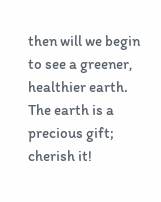then will we begin to see a greener, healthier earth. The earth is a precious gift; cherish it!